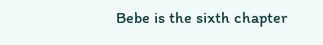Bebe is the sixth chapter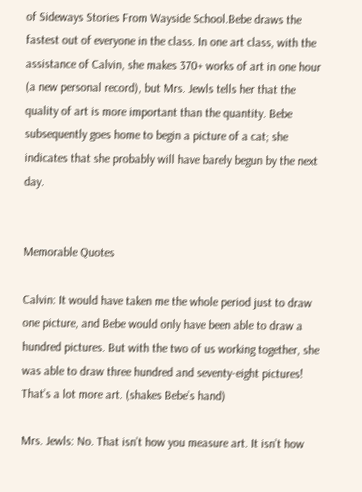of Sideways Stories From Wayside School.Bebe draws the fastest out of everyone in the class. In one art class, with the assistance of Calvin, she makes 370+ works of art in one hour (a new personal record), but Mrs. Jewls tells her that the quality of art is more important than the quantity. Bebe subsequently goes home to begin a picture of a cat; she indicates that she probably will have barely begun by the next day.


Memorable Quotes

Calvin: It would have taken me the whole period just to draw one picture, and Bebe would only have been able to draw a hundred pictures. But with the two of us working together, she was able to draw three hundred and seventy-eight pictures! That’s a lot more art. (shakes Bebe’s hand)

Mrs. Jewls: No. That isn’t how you measure art. It isn’t how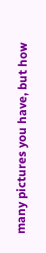many pictures you have, but how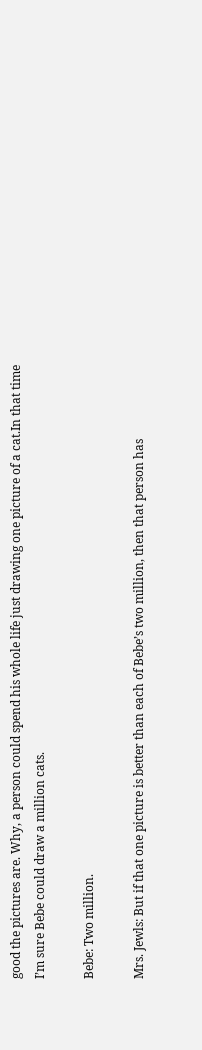good the pictures are. Why, a person could spend his whole life just drawing one picture of a cat.In that time I’m sure Bebe could draw a million cats.

Bebe: Two million.

Mrs. Jewls: But if that one picture is better than each of Bebe’s two million, then that person has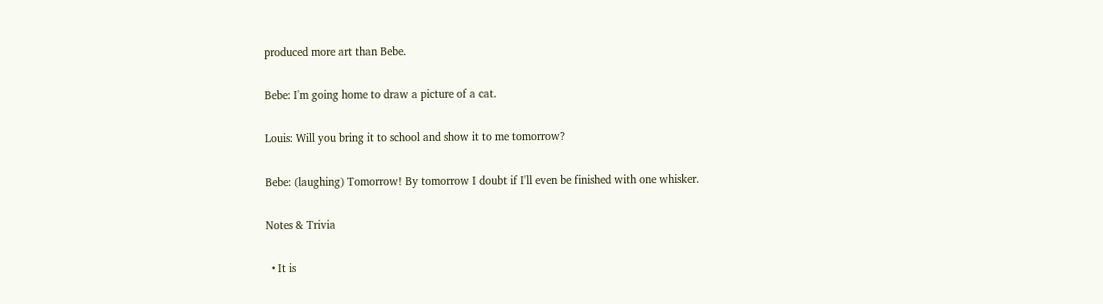produced more art than Bebe.

Bebe: I'm going home to draw a picture of a cat.

Louis: Will you bring it to school and show it to me tomorrow?

Bebe: (laughing) Tomorrow! By tomorrow I doubt if I'll even be finished with one whisker.

Notes & Trivia

  • It is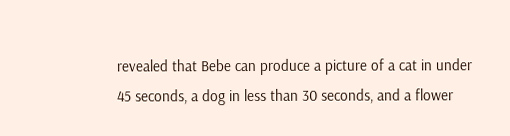revealed that Bebe can produce a picture of a cat in under 45 seconds, a dog in less than 30 seconds, and a flower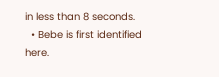in less than 8 seconds.
  • Bebe is first identified here.